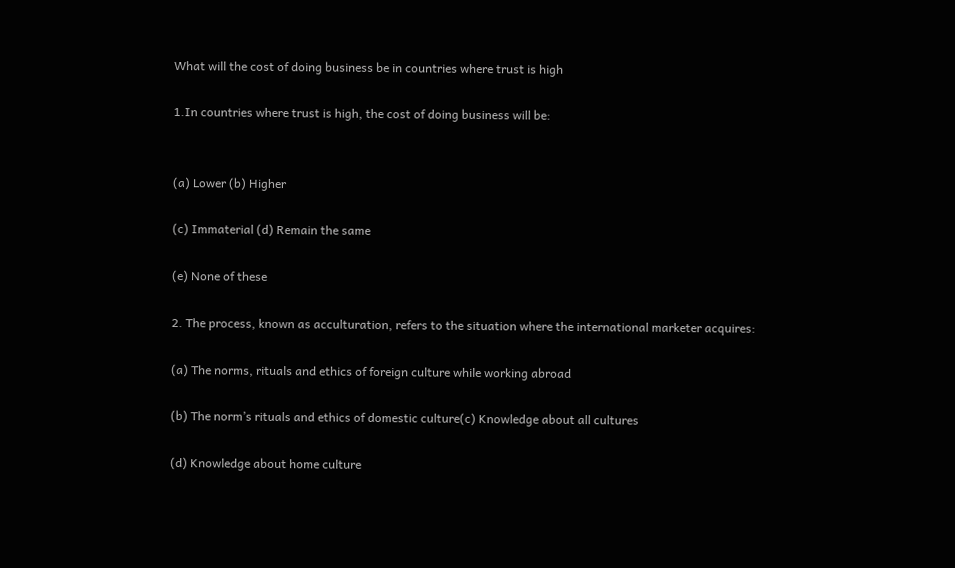What will the cost of doing business be in countries where trust is high

1.In countries where trust is high, the cost of doing business will be:


(a) Lower (b) Higher

(c) Immaterial (d) Remain the same

(e) None of these

2. The process, known as acculturation, refers to the situation where the international marketer acquires:

(a) The norms, rituals and ethics of foreign culture while working abroad

(b) The norm’s rituals and ethics of domestic culture(c) Knowledge about all cultures

(d) Knowledge about home culture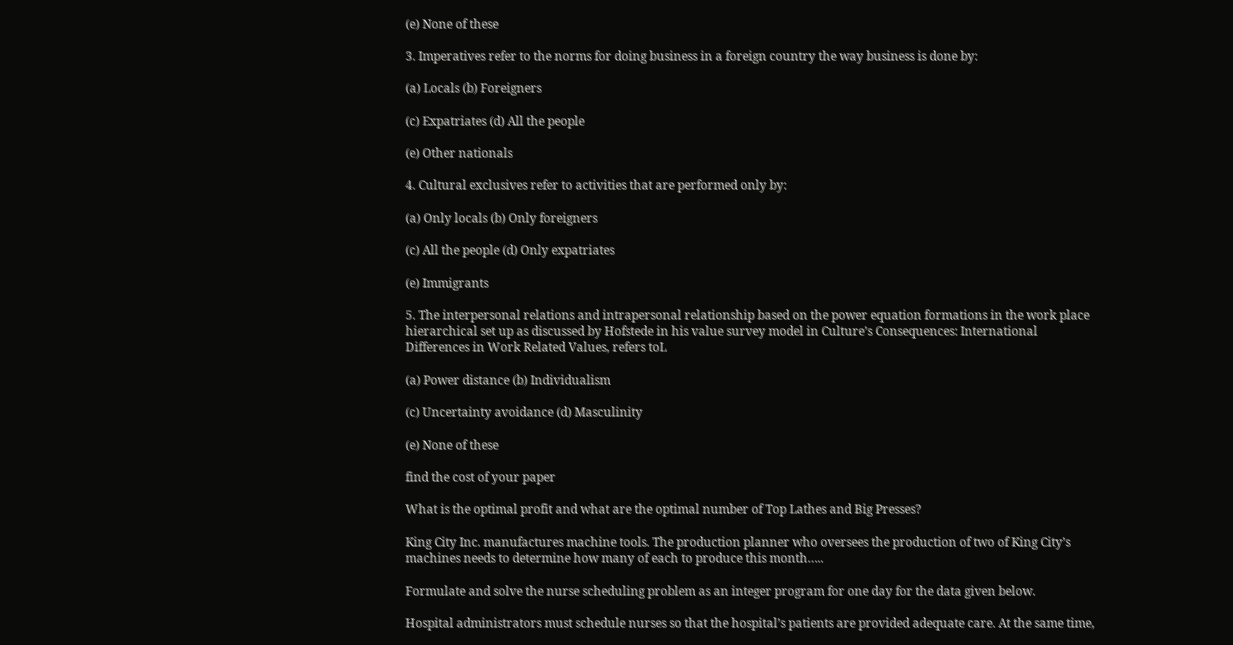(e) None of these

3. Imperatives refer to the norms for doing business in a foreign country the way business is done by:

(a) Locals (b) Foreigners

(c) Expatriates (d) All the people

(e) Other nationals

4. Cultural exclusives refer to activities that are performed only by:

(a) Only locals (b) Only foreigners

(c) All the people (d) Only expatriates

(e) Immigrants

5. The interpersonal relations and intrapersonal relationship based on the power equation formations in the work place hierarchical set up as discussed by Hofstede in his value survey model in Culture’s Consequences: International Differences in Work Related Values, refers toL

(a) Power distance (b) Individualism

(c) Uncertainty avoidance (d) Masculinity

(e) None of these

find the cost of your paper

What is the optimal profit and what are the optimal number of Top Lathes and Big Presses?

King City Inc. manufactures machine tools. The production planner who oversees the production of two of King City’s machines needs to determine how many of each to produce this month…..

Formulate and solve the nurse scheduling problem as an integer program for one day for the data given below.

Hospital administrators must schedule nurses so that the hospital’s patients are provided adequate care. At the same time,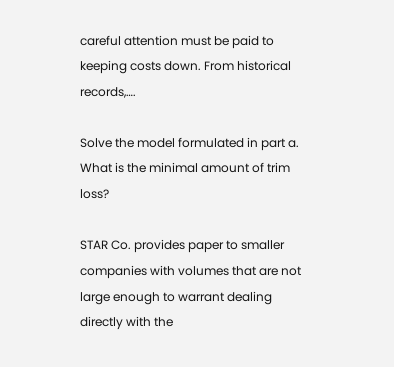careful attention must be paid to keeping costs down. From historical records,….

Solve the model formulated in part a. What is the minimal amount of trim loss?

STAR Co. provides paper to smaller companies with volumes that are not large enough to warrant dealing directly with the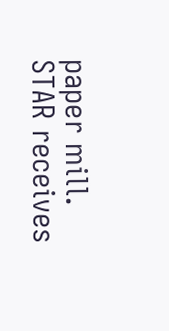paper mill. STAR receives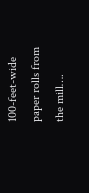100-feet-wide paper rolls from the mill….